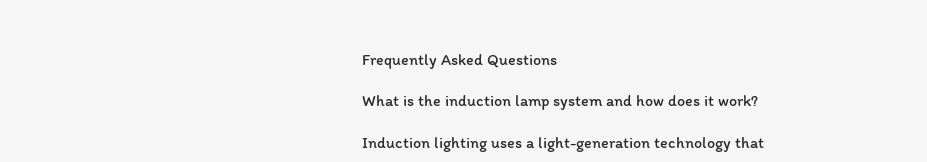Frequently Asked Questions

What is the induction lamp system and how does it work?

Induction lighting uses a light-generation technology that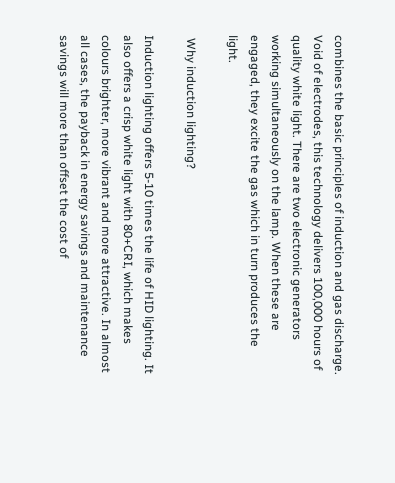combines the basic principles of induction and gas discharge. Void of electrodes, this technology delivers 100,000 hours of quality white light. There are two electronic generators working simultaneously on the lamp. When these are engaged, they excite the gas which in turn produces the light.

 Why induction lighting?

Induction lighting offers 5-10 times the life of HID lighting. It also offers a crisp white light with 80+CRI, which makes colours brighter, more vibrant and more attractive. In almost all cases, the payback in energy savings and maintenance savings will more than offset the cost of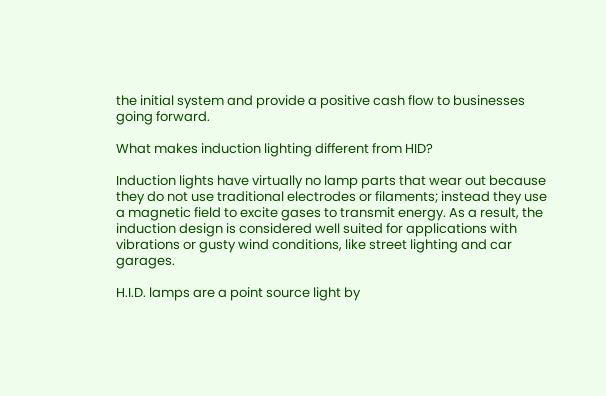the initial system and provide a positive cash flow to businesses going forward.

What makes induction lighting different from HID?

Induction lights have virtually no lamp parts that wear out because they do not use traditional electrodes or filaments; instead they use a magnetic field to excite gases to transmit energy. As a result, the induction design is considered well suited for applications with vibrations or gusty wind conditions, like street lighting and car garages.

H.I.D. lamps are a point source light by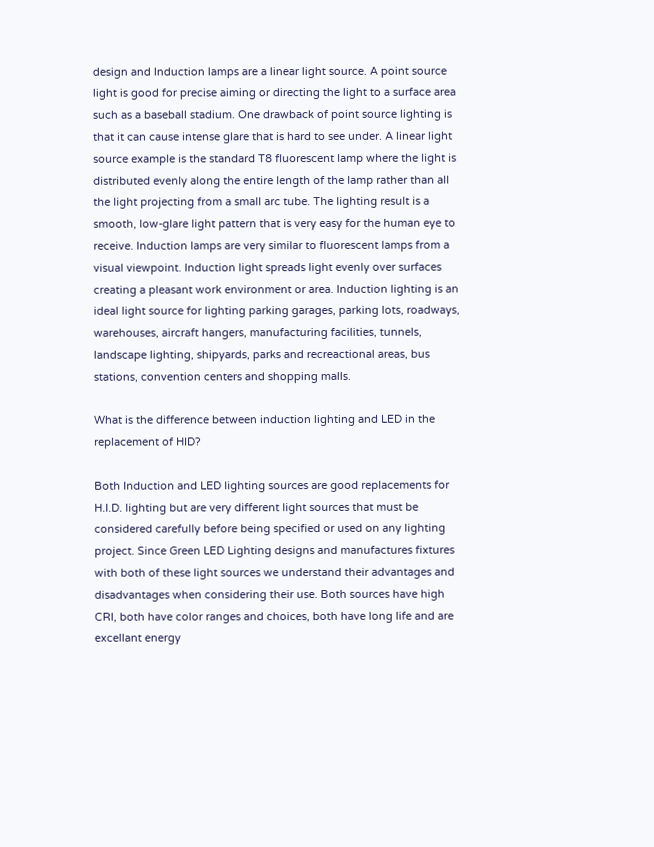design and Induction lamps are a linear light source. A point source light is good for precise aiming or directing the light to a surface area such as a baseball stadium. One drawback of point source lighting is that it can cause intense glare that is hard to see under. A linear light source example is the standard T8 fluorescent lamp where the light is distributed evenly along the entire length of the lamp rather than all the light projecting from a small arc tube. The lighting result is a smooth, low-glare light pattern that is very easy for the human eye to receive. Induction lamps are very similar to fluorescent lamps from a visual viewpoint. Induction light spreads light evenly over surfaces creating a pleasant work environment or area. Induction lighting is an ideal light source for lighting parking garages, parking lots, roadways, warehouses, aircraft hangers, manufacturing facilities, tunnels, landscape lighting, shipyards, parks and recreactional areas, bus stations, convention centers and shopping malls.

What is the difference between induction lighting and LED in the replacement of HID?

Both Induction and LED lighting sources are good replacements for H.I.D. lighting but are very different light sources that must be considered carefully before being specified or used on any lighting project. Since Green LED Lighting designs and manufactures fixtures with both of these light sources we understand their advantages and disadvantages when considering their use. Both sources have high CRI, both have color ranges and choices, both have long life and are excellant energy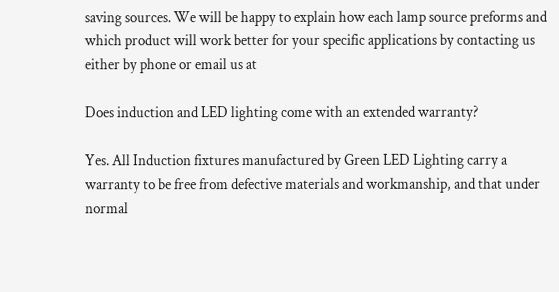saving sources. We will be happy to explain how each lamp source preforms and which product will work better for your specific applications by contacting us either by phone or email us at

Does induction and LED lighting come with an extended warranty?

Yes. All Induction fixtures manufactured by Green LED Lighting carry a warranty to be free from defective materials and workmanship, and that under normal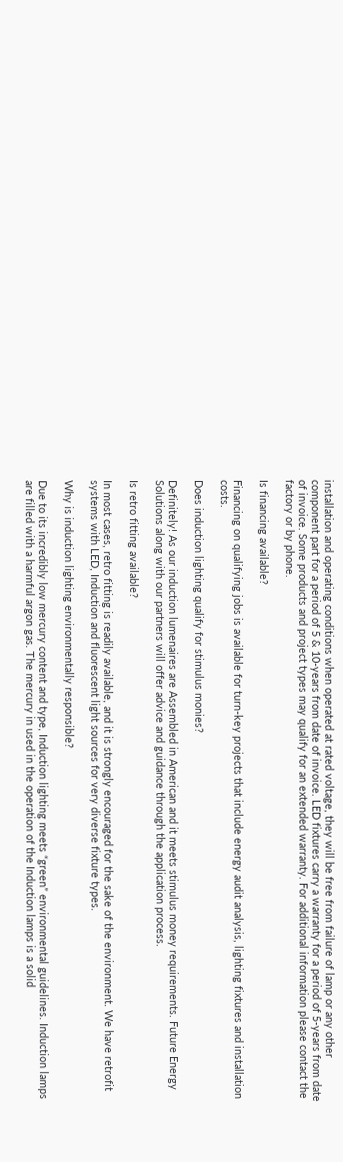installation and operating conditions when operated at rated voltage, they will be free from failure of lamp or any other component part for a period of 5 & 10-years from date of invoice. LED fixtures carry a warranty for a period of 5-years from date of invoice. Some products and project types may qualify for an extended warranty. For additional information please contact the factory or by phone.

Is financing available?

Financing on qualifying jobs is available for turn-key projects that include energy audit analysis, lighting fixtures and installation costs.

Does induction lighting qualify for stimulus monies?

Definitely! As our induction lumenaires are Assembled in American and it meets stimulus money requirements. Future Energy Solutions along with our partners will offer advice and guidance through the application process.

Is retro fitting available?

In most cases, retro fitting is readily available, and it is strongly encouraged for the sake of the environment. We have retrofit systems with LED, Induction and fluorescent light sources for very diverse fixture types.

Why is induction lighting environmentally responsible?

Due to its incredibly low mercury content and type, Induction lighting meets “green” environmental guidelines. Induction lamps are filled with a harmful argon gas. The mercury in used in the operation of the Induction lamps is a solid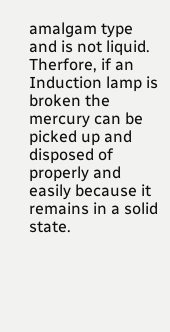amalgam type and is not liquid. Therfore, if an Induction lamp is broken the mercury can be picked up and disposed of properly and easily because it remains in a solid state.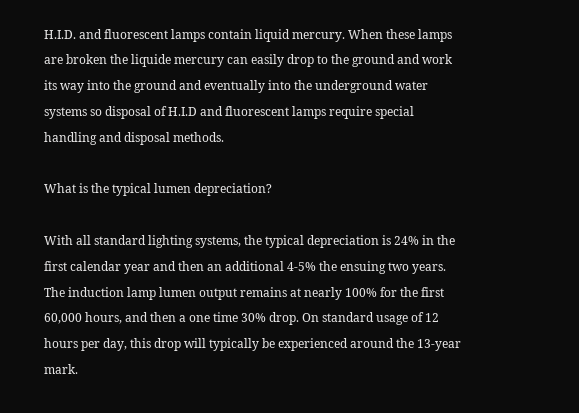H.I.D. and fluorescent lamps contain liquid mercury. When these lamps are broken the liquide mercury can easily drop to the ground and work its way into the ground and eventually into the underground water systems so disposal of H.I.D and fluorescent lamps require special handling and disposal methods.

What is the typical lumen depreciation?

With all standard lighting systems, the typical depreciation is 24% in the first calendar year and then an additional 4-5% the ensuing two years. The induction lamp lumen output remains at nearly 100% for the first 60,000 hours, and then a one time 30% drop. On standard usage of 12 hours per day, this drop will typically be experienced around the 13-year mark.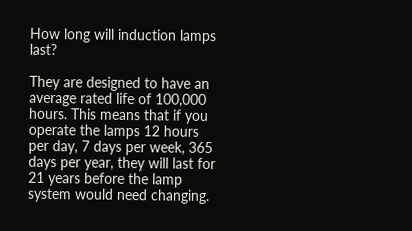How long will induction lamps last?

They are designed to have an average rated life of 100,000 hours. This means that if you operate the lamps 12 hours per day, 7 days per week, 365 days per year, they will last for 21 years before the lamp system would need changing.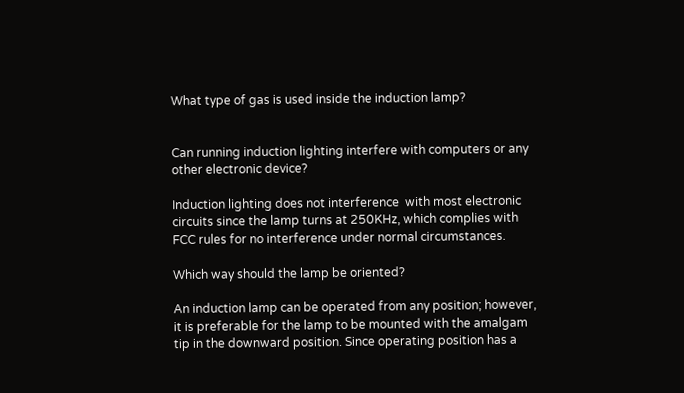What type of gas is used inside the induction lamp?


Can running induction lighting interfere with computers or any other electronic device?

Induction lighting does not interference  with most electronic circuits since the lamp turns at 250KHz, which complies with FCC rules for no interference under normal circumstances.

Which way should the lamp be oriented?

An induction lamp can be operated from any position; however, it is preferable for the lamp to be mounted with the amalgam tip in the downward position. Since operating position has a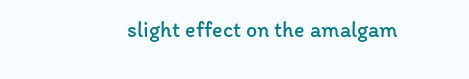slight effect on the amalgam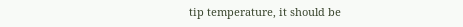tip temperature, it should be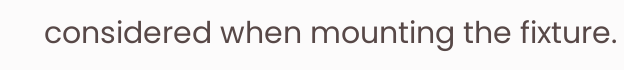considered when mounting the fixture.